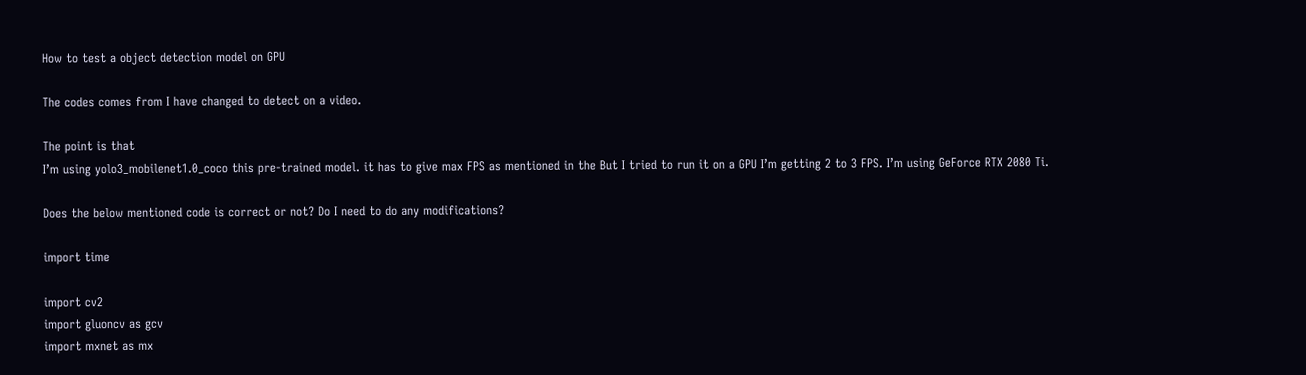How to test a object detection model on GPU

The codes comes from I have changed to detect on a video.

The point is that
I’m using yolo3_mobilenet1.0_coco this pre-trained model. it has to give max FPS as mentioned in the But I tried to run it on a GPU I’m getting 2 to 3 FPS. I’m using GeForce RTX 2080 Ti.

Does the below mentioned code is correct or not? Do I need to do any modifications?

import time

import cv2
import gluoncv as gcv
import mxnet as mx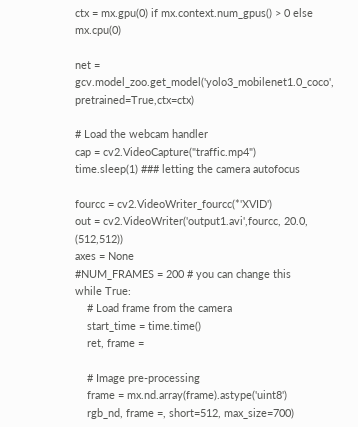ctx = mx.gpu(0) if mx.context.num_gpus() > 0 else mx.cpu(0)

net = gcv.model_zoo.get_model('yolo3_mobilenet1.0_coco', pretrained=True,ctx=ctx)

# Load the webcam handler
cap = cv2.VideoCapture("traffic.mp4")
time.sleep(1) ### letting the camera autofocus

fourcc = cv2.VideoWriter_fourcc(*'XVID')
out = cv2.VideoWriter('output1.avi',fourcc, 20.0, (512,512))
axes = None
#NUM_FRAMES = 200 # you can change this
while True:
    # Load frame from the camera
    start_time = time.time()
    ret, frame =

    # Image pre-processing
    frame = mx.nd.array(frame).astype('uint8')
    rgb_nd, frame =, short=512, max_size=700)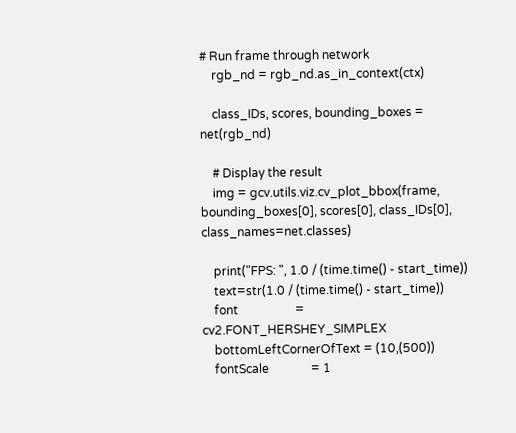# Run frame through network
    rgb_nd = rgb_nd.as_in_context(ctx)

    class_IDs, scores, bounding_boxes = net(rgb_nd)

    # Display the result
    img = gcv.utils.viz.cv_plot_bbox(frame, bounding_boxes[0], scores[0], class_IDs[0], class_names=net.classes)

    print("FPS: ", 1.0 / (time.time() - start_time))
    text=str(1.0 / (time.time() - start_time))
    font                   = cv2.FONT_HERSHEY_SIMPLEX
    bottomLeftCornerOfText = (10,(500))
    fontScale              = 1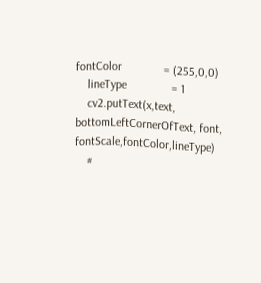fontColor              = (255,0,0)
    lineType               = 1
    cv2.putText(x,text, bottomLeftCornerOfText, font, fontScale,fontColor,lineType)
    #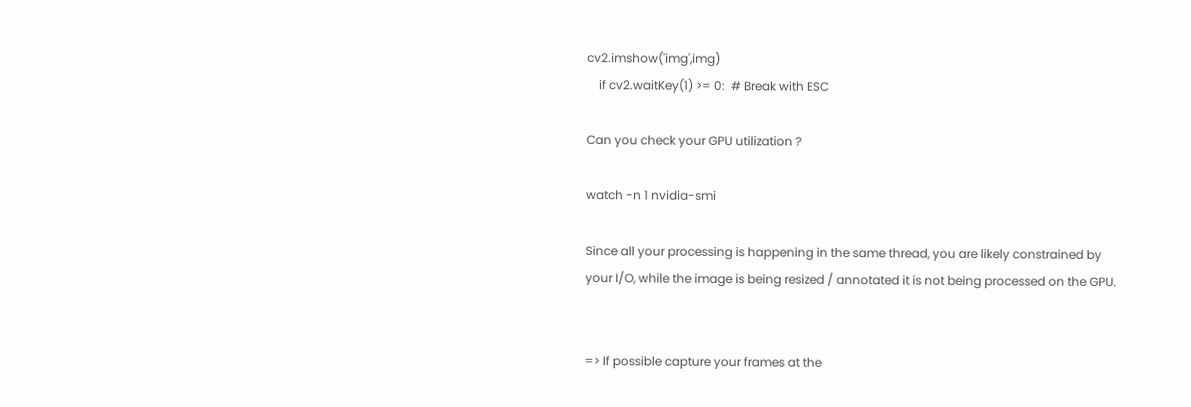cv2.imshow('img',img)
    if cv2.waitKey(1) >= 0:  # Break with ESC

Can you check your GPU utilization ?

watch -n 1 nvidia-smi

Since all your processing is happening in the same thread, you are likely constrained by your I/O, while the image is being resized / annotated it is not being processed on the GPU.


=> If possible capture your frames at the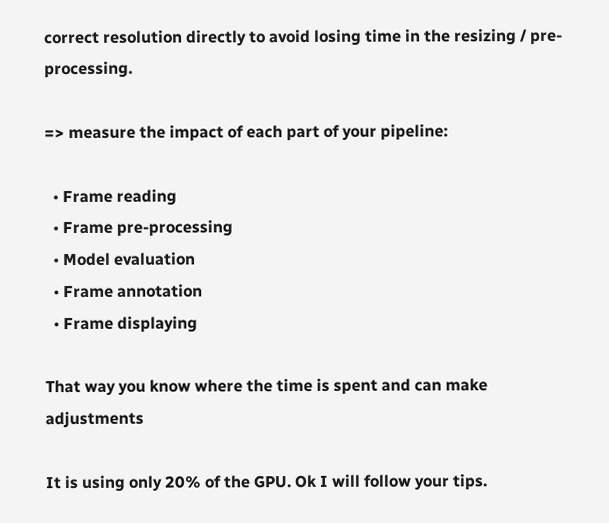correct resolution directly to avoid losing time in the resizing / pre-processing.

=> measure the impact of each part of your pipeline:

  • Frame reading
  • Frame pre-processing
  • Model evaluation
  • Frame annotation
  • Frame displaying

That way you know where the time is spent and can make adjustments

It is using only 20% of the GPU. Ok I will follow your tips.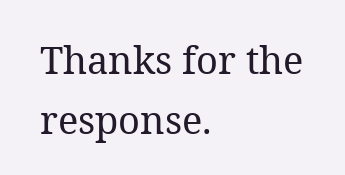Thanks for the response.